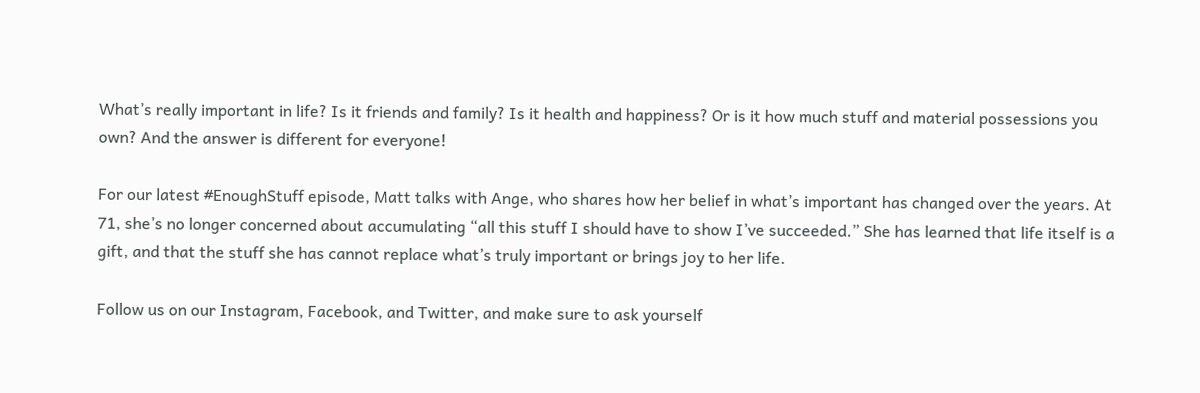What’s really important in life? Is it friends and family? Is it health and happiness? Or is it how much stuff and material possessions you own? And the answer is different for everyone!

For our latest #EnoughStuff episode, Matt talks with Ange, who shares how her belief in what’s important has changed over the years. At 71, she’s no longer concerned about accumulating “all this stuff I should have to show I’ve succeeded.” She has learned that life itself is a gift, and that the stuff she has cannot replace what’s truly important or brings joy to her life.

Follow us on our Instagram, Facebook, and Twitter, and make sure to ask yourself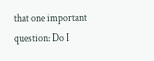that one important question: Do I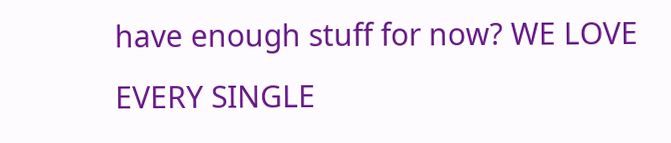have enough stuff for now? WE LOVE EVERY SINGLE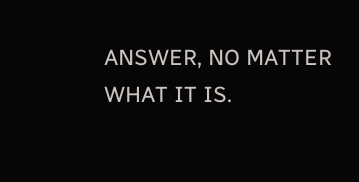ANSWER, NO MATTER WHAT IT IS.